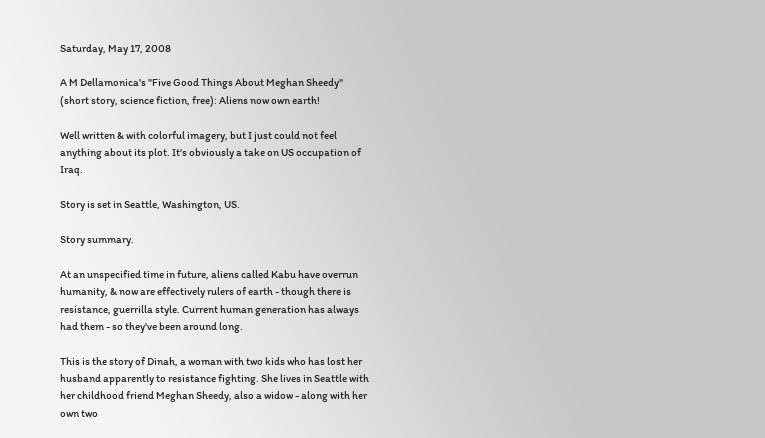Saturday, May 17, 2008

A M Dellamonica's "Five Good Things About Meghan Sheedy" (short story, science fiction, free): Aliens now own earth!

Well written & with colorful imagery, but I just could not feel anything about its plot. It's obviously a take on US occupation of Iraq.

Story is set in Seattle, Washington, US.

Story summary.

At an unspecified time in future, aliens called Kabu have overrun humanity, & now are effectively rulers of earth - though there is resistance, guerrilla style. Current human generation has always had them - so they've been around long.

This is the story of Dinah, a woman with two kids who has lost her husband apparently to resistance fighting. She lives in Seattle with her childhood friend Meghan Sheedy, also a widow - along with her own two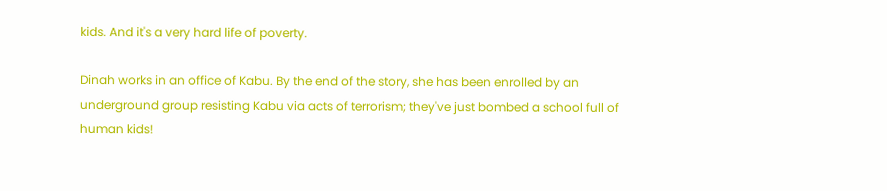kids. And it's a very hard life of poverty.

Dinah works in an office of Kabu. By the end of the story, she has been enrolled by an underground group resisting Kabu via acts of terrorism; they've just bombed a school full of human kids!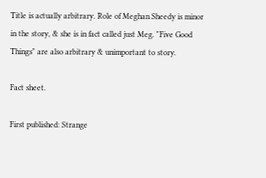Title is actually arbitrary. Role of Meghan Sheedy is minor in the story, & she is in fact called just Meg. "Five Good Things" are also arbitrary & unimportant to story.

Fact sheet.

First published: Strange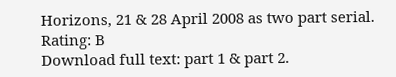Horizons, 21 & 28 April 2008 as two part serial.
Rating: B
Download full text: part 1 & part 2.